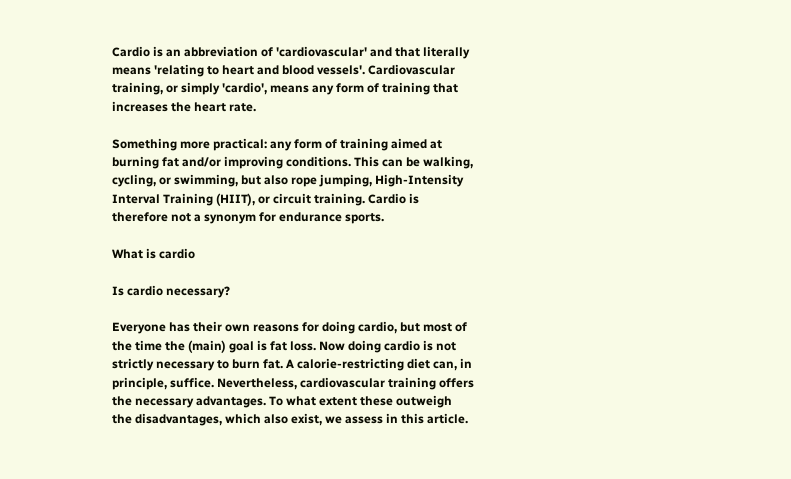Cardio is an abbreviation of 'cardiovascular' and that literally means 'relating to heart and blood vessels'. Cardiovascular training, or simply 'cardio', means any form of training that increases the heart rate.

Something more practical: any form of training aimed at burning fat and/or improving conditions. This can be walking, cycling, or swimming, but also rope jumping, High-Intensity Interval Training (HIIT), or circuit training. Cardio is therefore not a synonym for endurance sports.

What is cardio

Is cardio necessary?

Everyone has their own reasons for doing cardio, but most of the time the (main) goal is fat loss. Now doing cardio is not strictly necessary to burn fat. A calorie-restricting diet can, in principle, suffice. Nevertheless, cardiovascular training offers the necessary advantages. To what extent these outweigh the disadvantages, which also exist, we assess in this article.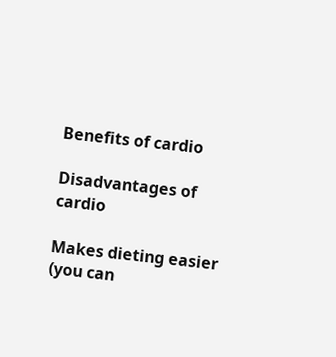Benefits of cardio

Disadvantages of cardio

Makes dieting easier (you can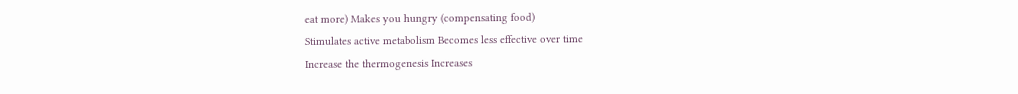eat more) Makes you hungry (compensating food)
Stimulates active metabolism Becomes less effective over time
Increase the thermogenesis Increases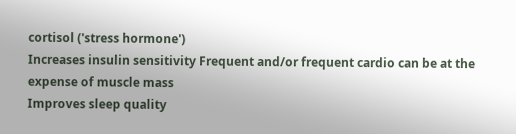cortisol ('stress hormone')
Increases insulin sensitivity Frequent and/or frequent cardio can be at the expense of muscle mass
Improves sleep quality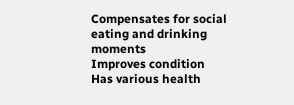Compensates for social eating and drinking moments
Improves condition
Has various health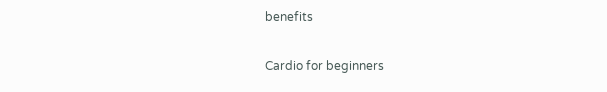benefits

Cardio for beginners